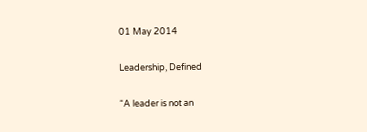01 May 2014

Leadership, Defined

“A leader is not an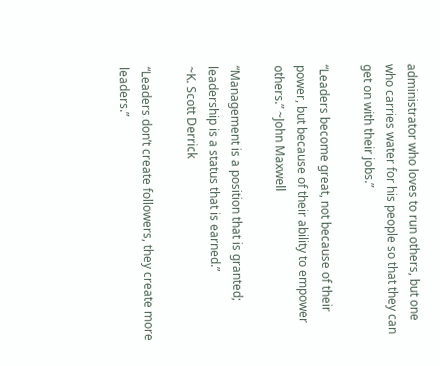administrator who loves to run others, but one who carries water for his people so that they can get on with their jobs.”

“Leaders become great, not because of their power, but because of their ability to empower others.” ~John Maxwell

“Management is a position that is granted; leadership is a status that is earned.”
~K. Scott Derrick

“Leaders don’t create followers, they create more leaders.”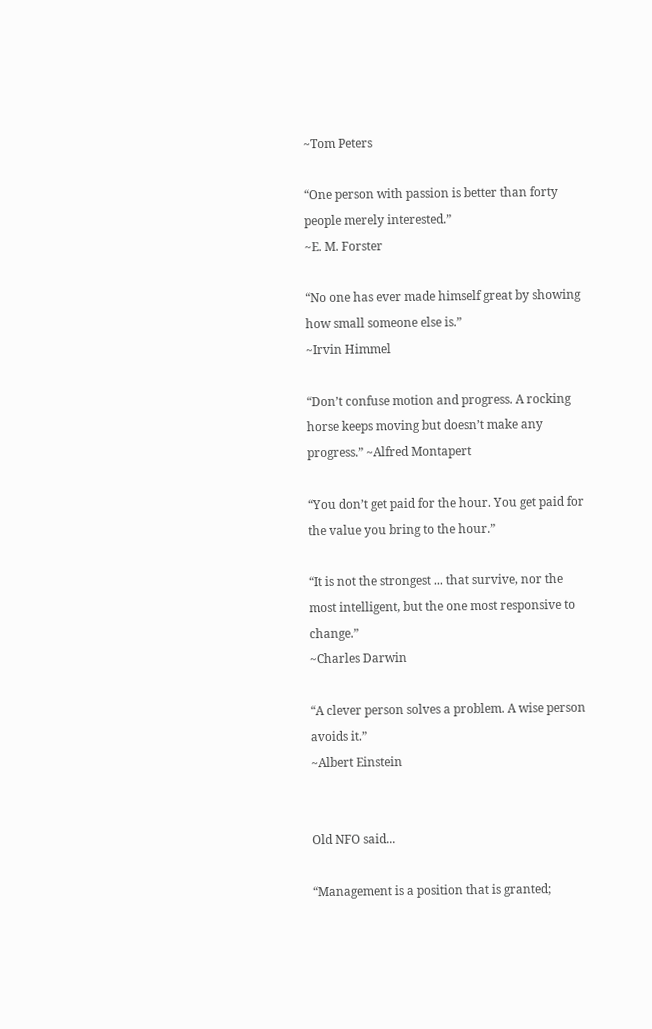~Tom Peters

“One person with passion is better than forty people merely interested.”
~E. M. Forster

“No one has ever made himself great by showing how small someone else is.”
~Irvin Himmel

“Don’t confuse motion and progress. A rocking horse keeps moving but doesn’t make any progress.” ~Alfred Montapert

“You don’t get paid for the hour. You get paid for the value you bring to the hour.”

“It is not the strongest ... that survive, nor the most intelligent, but the one most responsive to change.”
~Charles Darwin

“A clever person solves a problem. A wise person avoids it.”
~Albert Einstein


Old NFO said...

“Management is a position that is granted;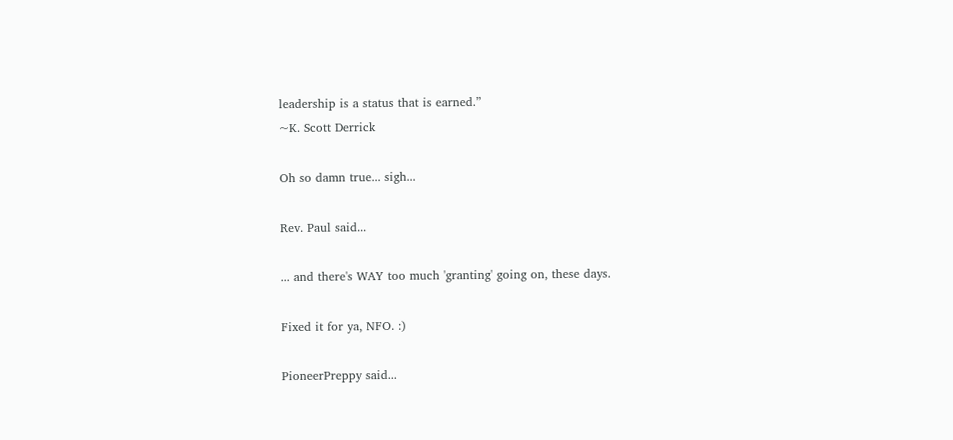leadership is a status that is earned.”
~K. Scott Derrick

Oh so damn true... sigh...

Rev. Paul said...

... and there's WAY too much 'granting' going on, these days.

Fixed it for ya, NFO. :)

PioneerPreppy said...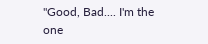"Good, Bad.... I'm the one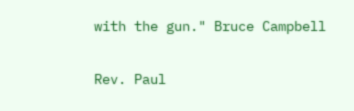with the gun." Bruce Campbell

Rev. Paul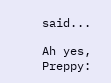said...

Ah yes, Preppy: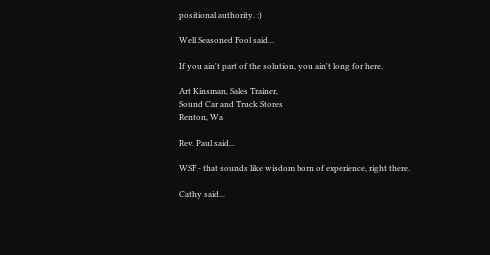positional authority. :)

Well Seasoned Fool said...

If you ain't part of the solution, you ain't long for here.

Art Kinsman, Sales Trainer,
Sound Car and Truck Stores
Renton, Wa

Rev. Paul said...

WSF - that sounds like wisdom born of experience, right there.

Cathy said...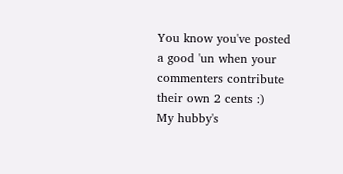You know you've posted a good 'un when your commenters contribute their own 2 cents :)
My hubby's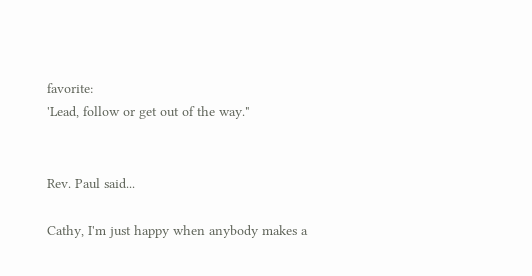favorite:
'Lead, follow or get out of the way."


Rev. Paul said...

Cathy, I'm just happy when anybody makes a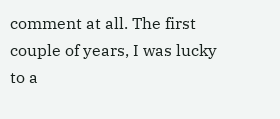comment at all. The first couple of years, I was lucky to a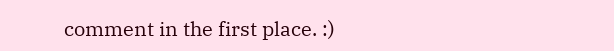comment in the first place. :)